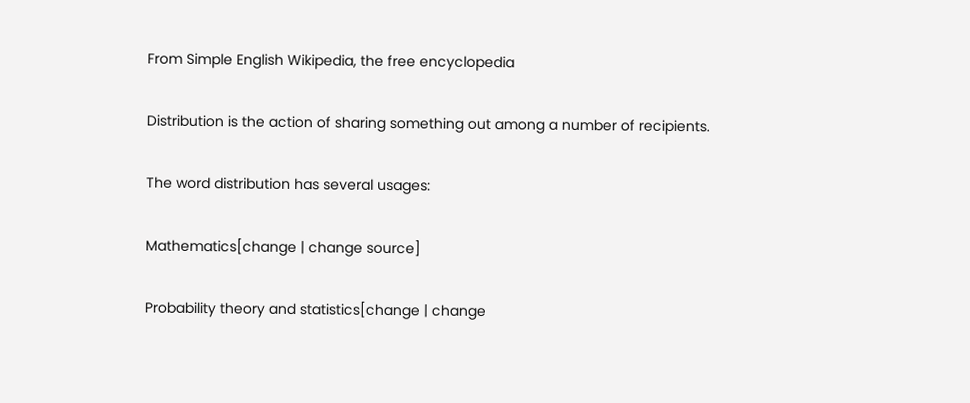From Simple English Wikipedia, the free encyclopedia

Distribution is the action of sharing something out among a number of recipients.

The word distribution has several usages:

Mathematics[change | change source]

Probability theory and statistics[change | change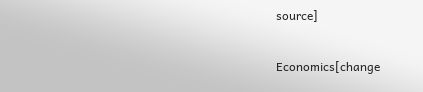source]

Economics[change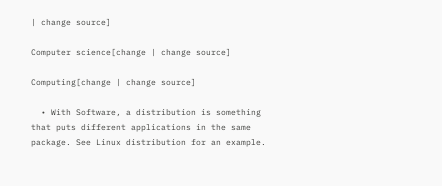| change source]

Computer science[change | change source]

Computing[change | change source]

  • With Software, a distribution is something that puts different applications in the same package. See Linux distribution for an example.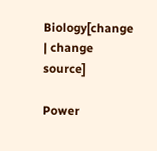Biology[change | change source]

Power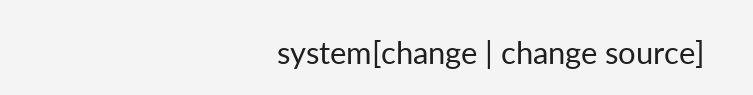system[change | change source]